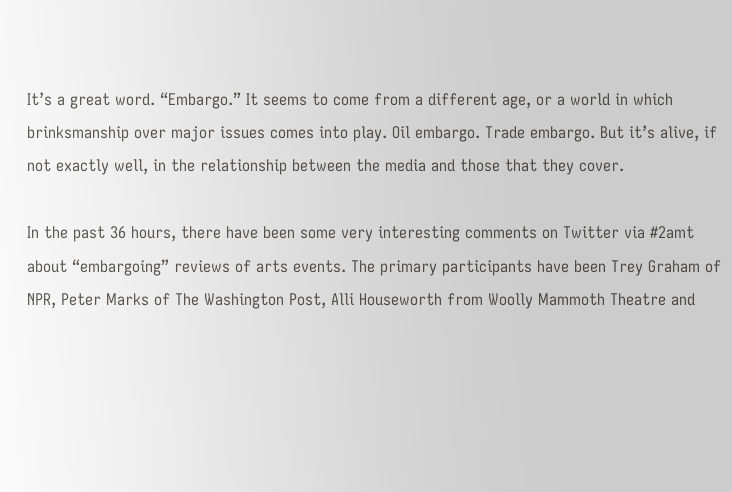It’s a great word. “Embargo.” It seems to come from a different age, or a world in which brinksmanship over major issues comes into play. Oil embargo. Trade embargo. But it’s alive, if not exactly well, in the relationship between the media and those that they cover.

In the past 36 hours, there have been some very interesting comments on Twitter via #2amt about “embargoing” reviews of arts events. The primary participants have been Trey Graham of NPR, Peter Marks of The Washington Post, Alli Houseworth from Woolly Mammoth Theatre and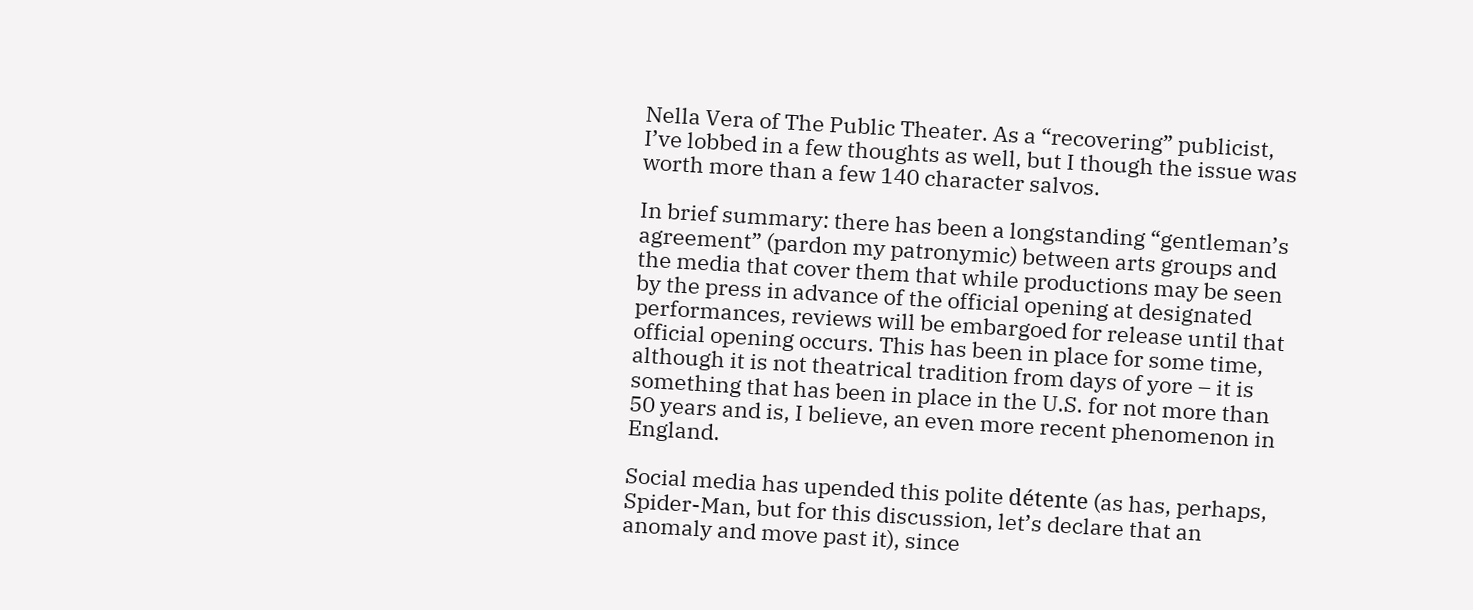Nella Vera of The Public Theater. As a “recovering” publicist, I’ve lobbed in a few thoughts as well, but I though the issue was worth more than a few 140 character salvos.

In brief summary: there has been a longstanding “gentleman’s agreement” (pardon my patronymic) between arts groups and the media that cover them that while productions may be seen by the press in advance of the official opening at designated performances, reviews will be embargoed for release until that official opening occurs. This has been in place for some time, although it is not theatrical tradition from days of yore – it is something that has been in place in the U.S. for not more than 50 years and is, I believe, an even more recent phenomenon in England.

Social media has upended this polite détente (as has, perhaps, Spider-Man, but for this discussion, let’s declare that an anomaly and move past it), since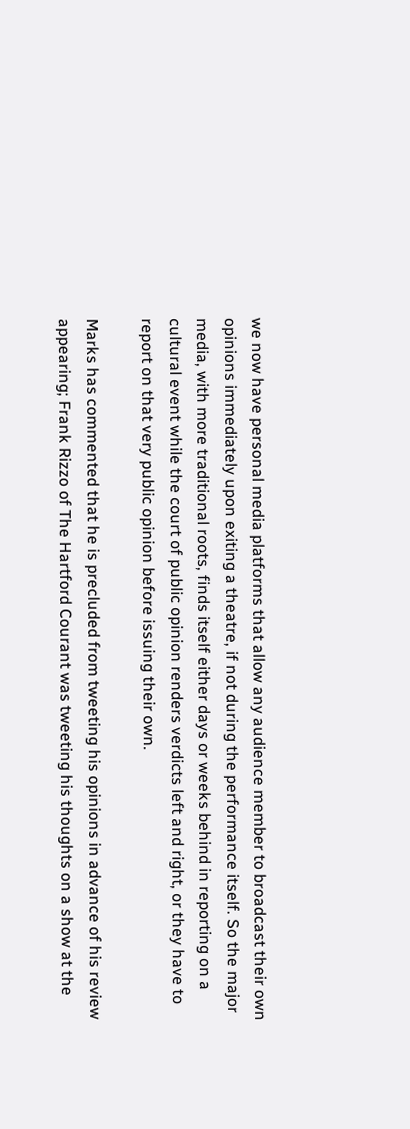we now have personal media platforms that allow any audience member to broadcast their own opinions immediately upon exiting a theatre, if not during the performance itself. So the major media, with more traditional roots, finds itself either days or weeks behind in reporting on a cultural event while the court of public opinion renders verdicts left and right, or they have to report on that very public opinion before issuing their own.

Marks has commented that he is precluded from tweeting his opinions in advance of his review appearing; Frank Rizzo of The Hartford Courant was tweeting his thoughts on a show at the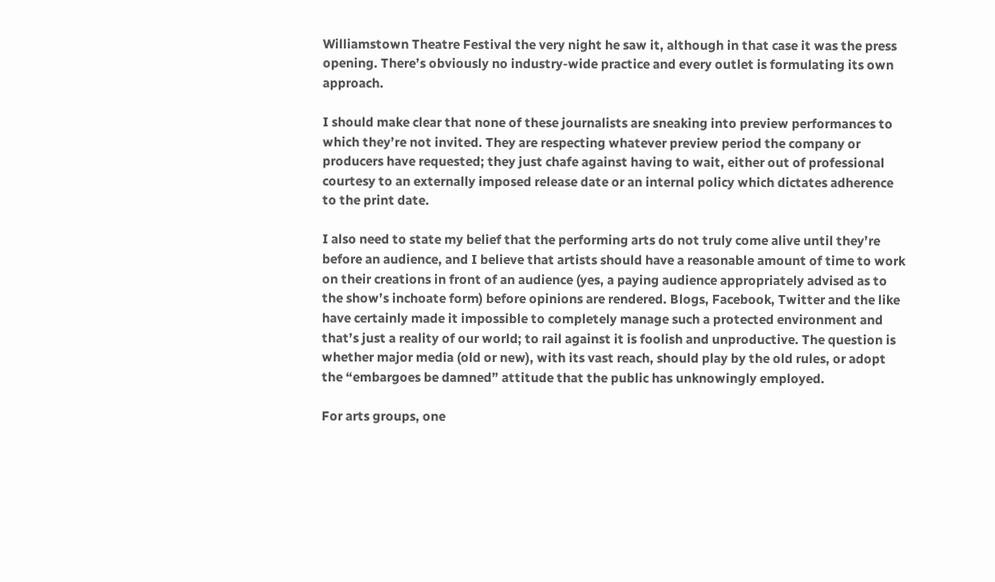Williamstown Theatre Festival the very night he saw it, although in that case it was the press opening. There’s obviously no industry-wide practice and every outlet is formulating its own approach.

I should make clear that none of these journalists are sneaking into preview performances to which they’re not invited. They are respecting whatever preview period the company or producers have requested; they just chafe against having to wait, either out of professional courtesy to an externally imposed release date or an internal policy which dictates adherence to the print date.

I also need to state my belief that the performing arts do not truly come alive until they’re before an audience, and I believe that artists should have a reasonable amount of time to work on their creations in front of an audience (yes, a paying audience appropriately advised as to the show’s inchoate form) before opinions are rendered. Blogs, Facebook, Twitter and the like have certainly made it impossible to completely manage such a protected environment and that’s just a reality of our world; to rail against it is foolish and unproductive. The question is whether major media (old or new), with its vast reach, should play by the old rules, or adopt the “embargoes be damned” attitude that the public has unknowingly employed.

For arts groups, one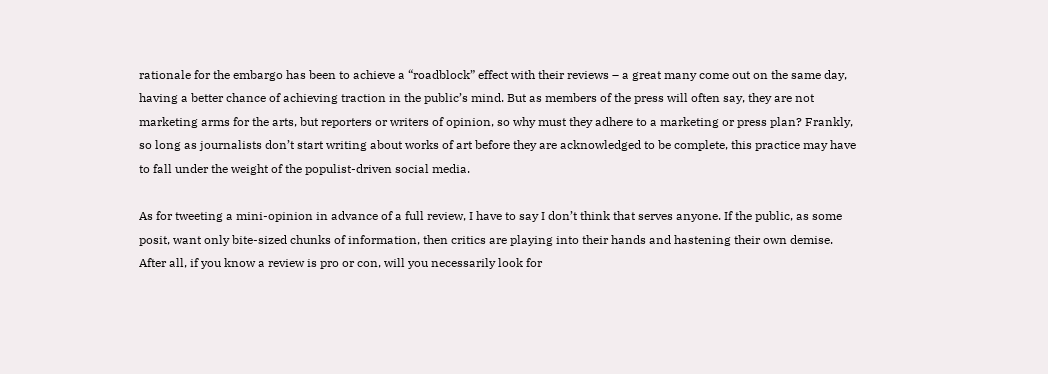rationale for the embargo has been to achieve a “roadblock” effect with their reviews – a great many come out on the same day, having a better chance of achieving traction in the public’s mind. But as members of the press will often say, they are not marketing arms for the arts, but reporters or writers of opinion, so why must they adhere to a marketing or press plan? Frankly, so long as journalists don’t start writing about works of art before they are acknowledged to be complete, this practice may have to fall under the weight of the populist-driven social media.

As for tweeting a mini-opinion in advance of a full review, I have to say I don’t think that serves anyone. If the public, as some posit, want only bite-sized chunks of information, then critics are playing into their hands and hastening their own demise. After all, if you know a review is pro or con, will you necessarily look for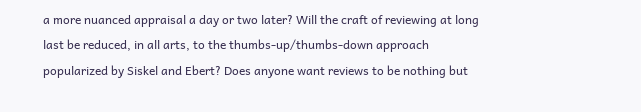a more nuanced appraisal a day or two later? Will the craft of reviewing at long last be reduced, in all arts, to the thumbs-up/thumbs-down approach popularized by Siskel and Ebert? Does anyone want reviews to be nothing but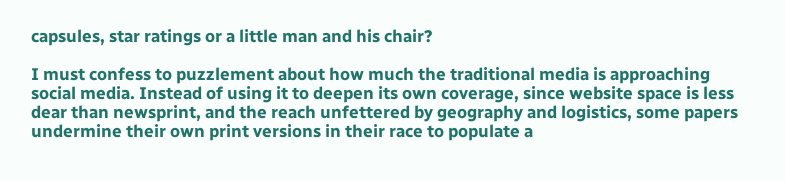capsules, star ratings or a little man and his chair?

I must confess to puzzlement about how much the traditional media is approaching social media. Instead of using it to deepen its own coverage, since website space is less dear than newsprint, and the reach unfettered by geography and logistics, some papers undermine their own print versions in their race to populate a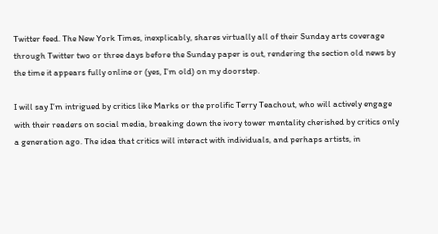Twitter feed. The New York Times, inexplicably, shares virtually all of their Sunday arts coverage through Twitter two or three days before the Sunday paper is out, rendering the section old news by the time it appears fully online or (yes, I’m old) on my doorstep.

I will say I’m intrigued by critics like Marks or the prolific Terry Teachout, who will actively engage with their readers on social media, breaking down the ivory tower mentality cherished by critics only a generation ago. The idea that critics will interact with individuals, and perhaps artists, in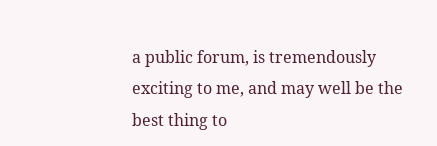a public forum, is tremendously exciting to me, and may well be the best thing to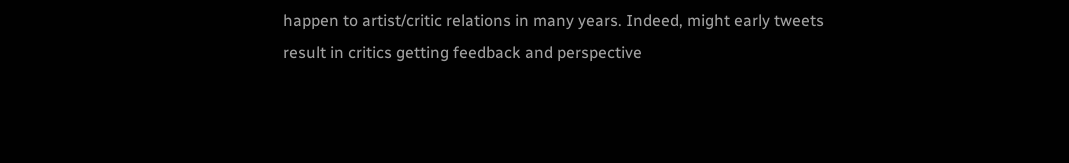happen to artist/critic relations in many years. Indeed, might early tweets result in critics getting feedback and perspective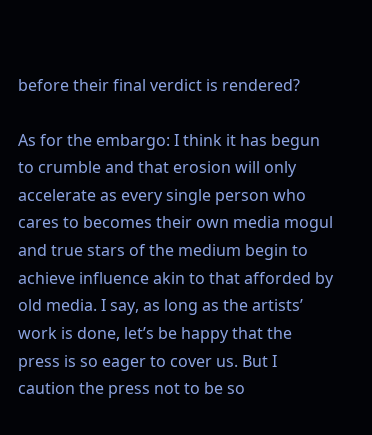before their final verdict is rendered?

As for the embargo: I think it has begun to crumble and that erosion will only accelerate as every single person who cares to becomes their own media mogul and true stars of the medium begin to achieve influence akin to that afforded by old media. I say, as long as the artists’ work is done, let’s be happy that the press is so eager to cover us. But I caution the press not to be so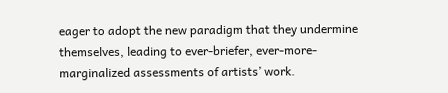eager to adopt the new paradigm that they undermine themselves, leading to ever-briefer, ever-more-marginalized assessments of artists’ work.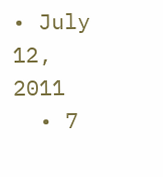• July 12, 2011
  • 7